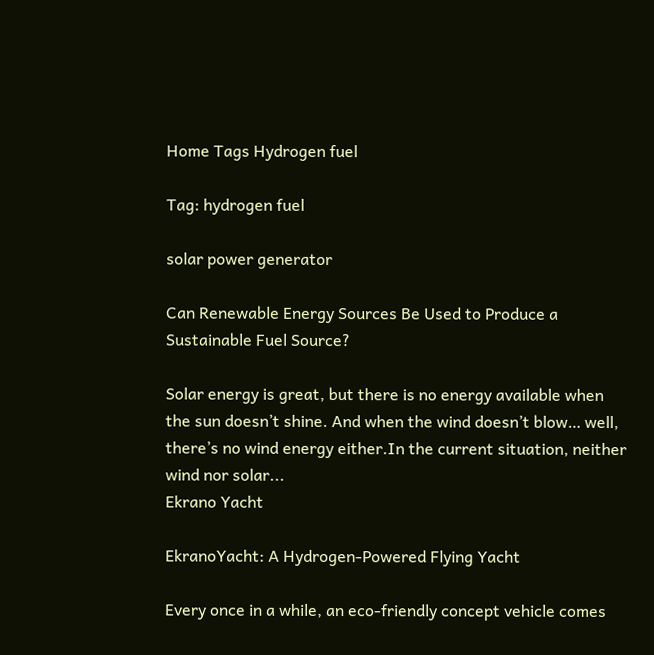Home Tags Hydrogen fuel

Tag: hydrogen fuel

solar power generator

Can Renewable Energy Sources Be Used to Produce a Sustainable Fuel Source?

Solar energy is great, but there is no energy available when the sun doesn’t shine. And when the wind doesn’t blow… well, there’s no wind energy either.In the current situation, neither wind nor solar...
Ekrano Yacht

EkranoYacht: A Hydrogen-Powered Flying Yacht

Every once in a while, an eco-friendly concept vehicle comes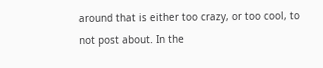around that is either too crazy, or too cool, to not post about. In the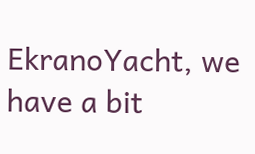EkranoYacht, we have a bit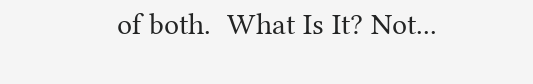of both.  What Is It? Not...